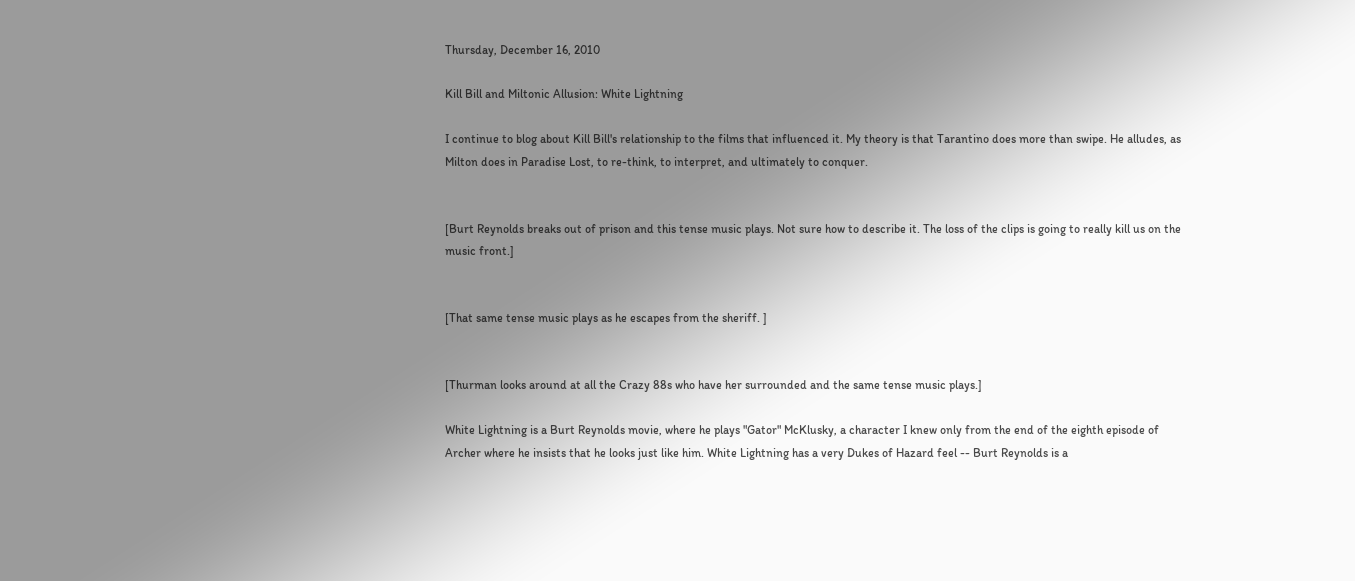Thursday, December 16, 2010

Kill Bill and Miltonic Allusion: White Lightning

I continue to blog about Kill Bill's relationship to the films that influenced it. My theory is that Tarantino does more than swipe. He alludes, as Milton does in Paradise Lost, to re-think, to interpret, and ultimately to conquer.


[Burt Reynolds breaks out of prison and this tense music plays. Not sure how to describe it. The loss of the clips is going to really kill us on the music front.]


[That same tense music plays as he escapes from the sheriff. ]


[Thurman looks around at all the Crazy 88s who have her surrounded and the same tense music plays.]

White Lightning is a Burt Reynolds movie, where he plays "Gator" McKlusky, a character I knew only from the end of the eighth episode of Archer where he insists that he looks just like him. White Lightning has a very Dukes of Hazard feel -- Burt Reynolds is a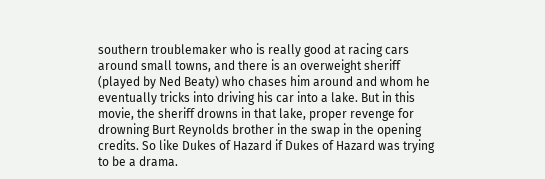southern troublemaker who is really good at racing cars around small towns, and there is an overweight sheriff (played by Ned Beaty) who chases him around and whom he eventually tricks into driving his car into a lake. But in this movie, the sheriff drowns in that lake, proper revenge for drowning Burt Reynolds brother in the swap in the opening credits. So like Dukes of Hazard if Dukes of Hazard was trying to be a drama.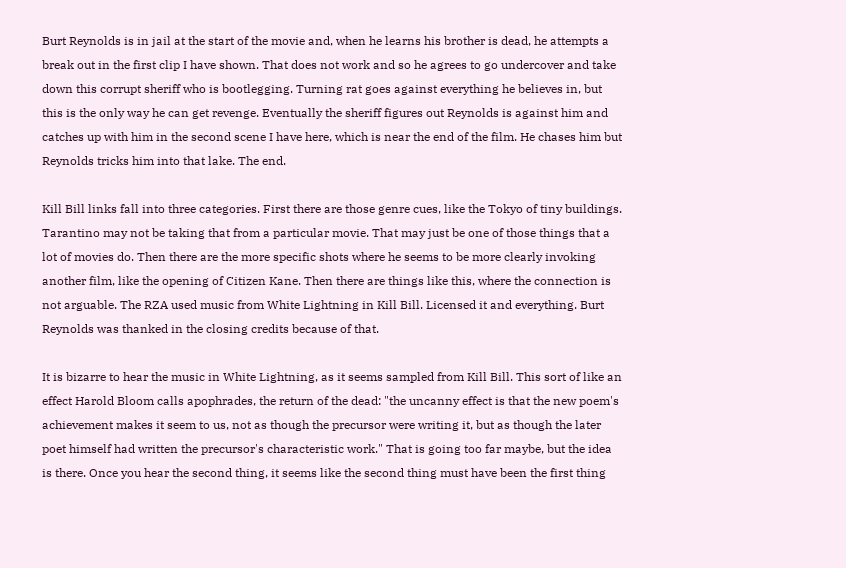Burt Reynolds is in jail at the start of the movie and, when he learns his brother is dead, he attempts a break out in the first clip I have shown. That does not work and so he agrees to go undercover and take down this corrupt sheriff who is bootlegging. Turning rat goes against everything he believes in, but this is the only way he can get revenge. Eventually the sheriff figures out Reynolds is against him and catches up with him in the second scene I have here, which is near the end of the film. He chases him but Reynolds tricks him into that lake. The end.

Kill Bill links fall into three categories. First there are those genre cues, like the Tokyo of tiny buildings. Tarantino may not be taking that from a particular movie. That may just be one of those things that a lot of movies do. Then there are the more specific shots where he seems to be more clearly invoking another film, like the opening of Citizen Kane. Then there are things like this, where the connection is not arguable. The RZA used music from White Lightning in Kill Bill. Licensed it and everything. Burt Reynolds was thanked in the closing credits because of that.

It is bizarre to hear the music in White Lightning, as it seems sampled from Kill Bill. This sort of like an effect Harold Bloom calls apophrades, the return of the dead: "the uncanny effect is that the new poem's achievement makes it seem to us, not as though the precursor were writing it, but as though the later poet himself had written the precursor's characteristic work." That is going too far maybe, but the idea is there. Once you hear the second thing, it seems like the second thing must have been the first thing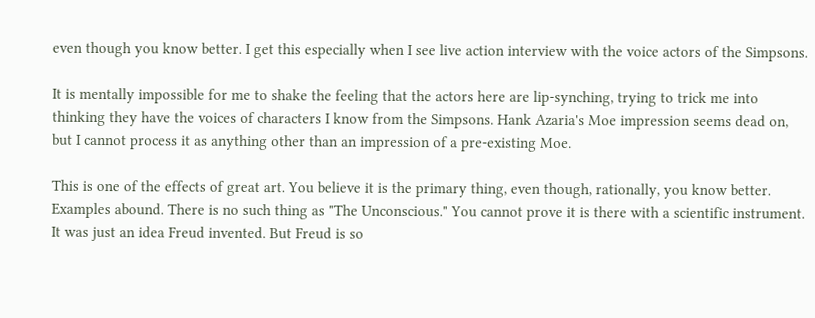even though you know better. I get this especially when I see live action interview with the voice actors of the Simpsons.

It is mentally impossible for me to shake the feeling that the actors here are lip-synching, trying to trick me into thinking they have the voices of characters I know from the Simpsons. Hank Azaria's Moe impression seems dead on, but I cannot process it as anything other than an impression of a pre-existing Moe.

This is one of the effects of great art. You believe it is the primary thing, even though, rationally, you know better. Examples abound. There is no such thing as "The Unconscious." You cannot prove it is there with a scientific instrument. It was just an idea Freud invented. But Freud is so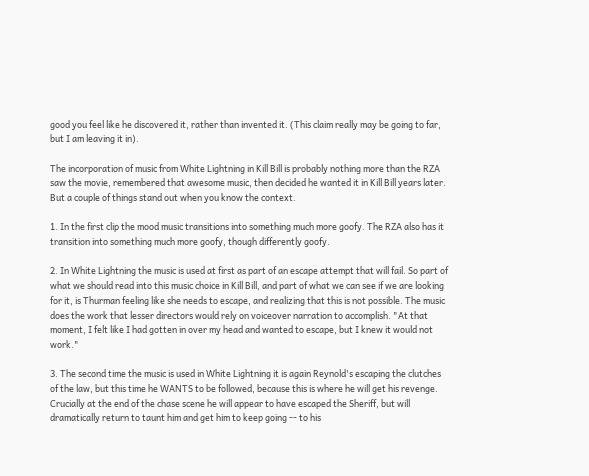good you feel like he discovered it, rather than invented it. (This claim really may be going to far, but I am leaving it in).

The incorporation of music from White Lightning in Kill Bill is probably nothing more than the RZA saw the movie, remembered that awesome music, then decided he wanted it in Kill Bill years later. But a couple of things stand out when you know the context.

1. In the first clip the mood music transitions into something much more goofy. The RZA also has it transition into something much more goofy, though differently goofy.

2. In White Lightning the music is used at first as part of an escape attempt that will fail. So part of what we should read into this music choice in Kill Bill, and part of what we can see if we are looking for it, is Thurman feeling like she needs to escape, and realizing that this is not possible. The music does the work that lesser directors would rely on voiceover narration to accomplish. "At that moment, I felt like I had gotten in over my head and wanted to escape, but I knew it would not work."

3. The second time the music is used in White Lightning it is again Reynold's escaping the clutches of the law, but this time he WANTS to be followed, because this is where he will get his revenge. Crucially at the end of the chase scene he will appear to have escaped the Sheriff, but will dramatically return to taunt him and get him to keep going -- to his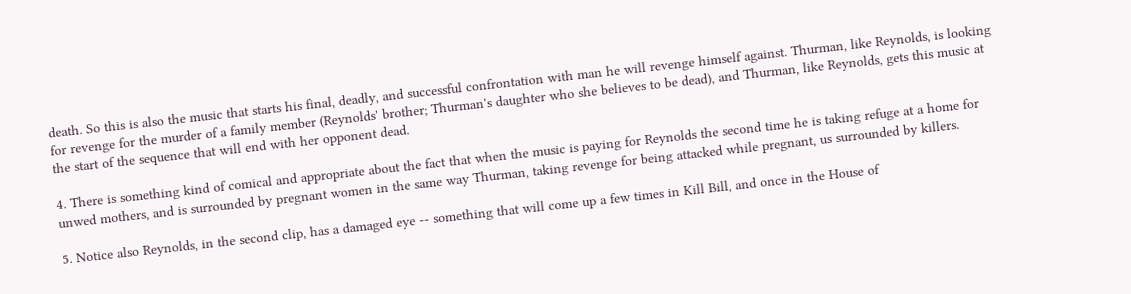death. So this is also the music that starts his final, deadly, and successful confrontation with man he will revenge himself against. Thurman, like Reynolds, is looking for revenge for the murder of a family member (Reynolds' brother; Thurman's daughter who she believes to be dead), and Thurman, like Reynolds, gets this music at the start of the sequence that will end with her opponent dead.

4. There is something kind of comical and appropriate about the fact that when the music is paying for Reynolds the second time he is taking refuge at a home for unwed mothers, and is surrounded by pregnant women in the same way Thurman, taking revenge for being attacked while pregnant, us surrounded by killers.

5. Notice also Reynolds, in the second clip, has a damaged eye -- something that will come up a few times in Kill Bill, and once in the House of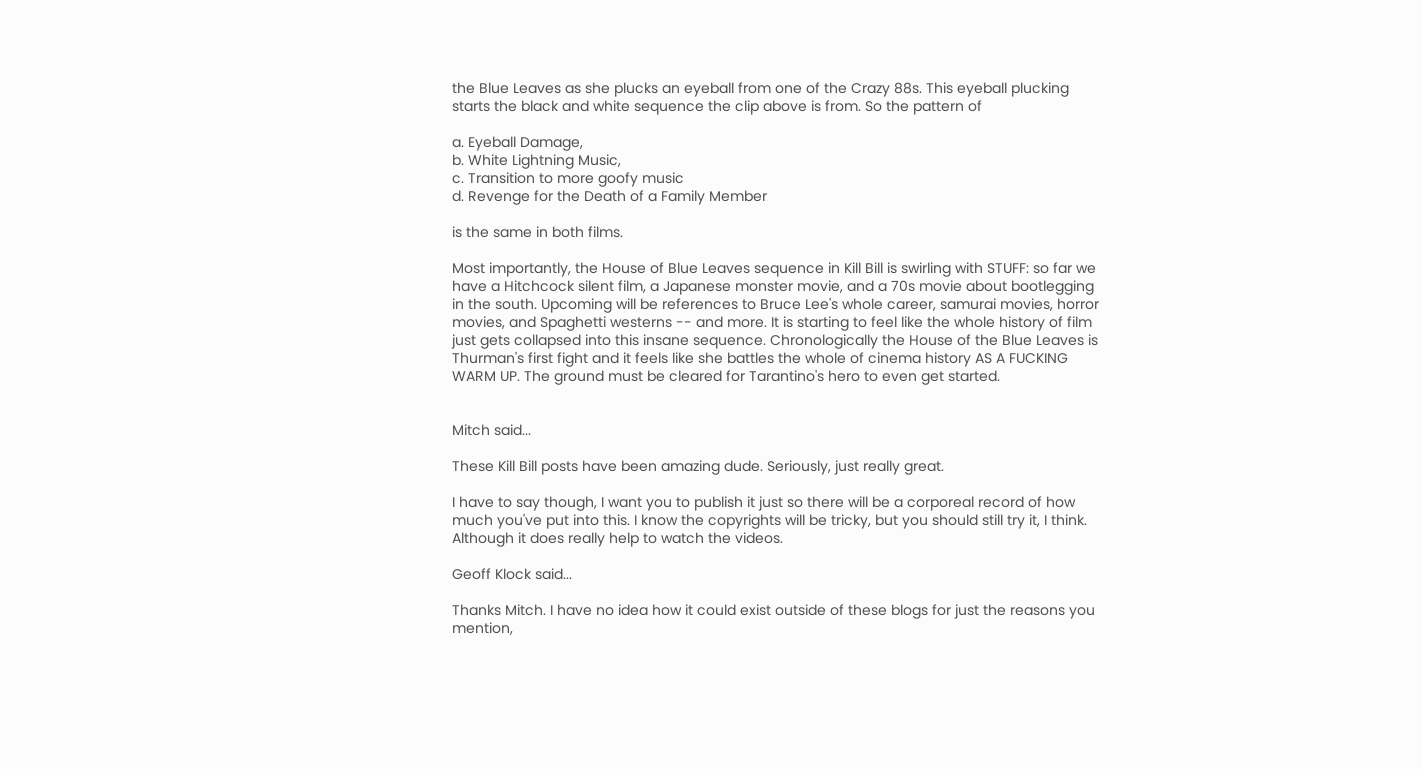the Blue Leaves as she plucks an eyeball from one of the Crazy 88s. This eyeball plucking starts the black and white sequence the clip above is from. So the pattern of

a. Eyeball Damage,
b. White Lightning Music,
c. Transition to more goofy music
d. Revenge for the Death of a Family Member

is the same in both films.

Most importantly, the House of Blue Leaves sequence in Kill Bill is swirling with STUFF: so far we have a Hitchcock silent film, a Japanese monster movie, and a 70s movie about bootlegging in the south. Upcoming will be references to Bruce Lee's whole career, samurai movies, horror movies, and Spaghetti westerns -- and more. It is starting to feel like the whole history of film just gets collapsed into this insane sequence. Chronologically the House of the Blue Leaves is Thurman's first fight and it feels like she battles the whole of cinema history AS A FUCKING WARM UP. The ground must be cleared for Tarantino's hero to even get started.


Mitch said...

These Kill Bill posts have been amazing dude. Seriously, just really great.

I have to say though, I want you to publish it just so there will be a corporeal record of how much you've put into this. I know the copyrights will be tricky, but you should still try it, I think. Although it does really help to watch the videos.

Geoff Klock said...

Thanks Mitch. I have no idea how it could exist outside of these blogs for just the reasons you mention,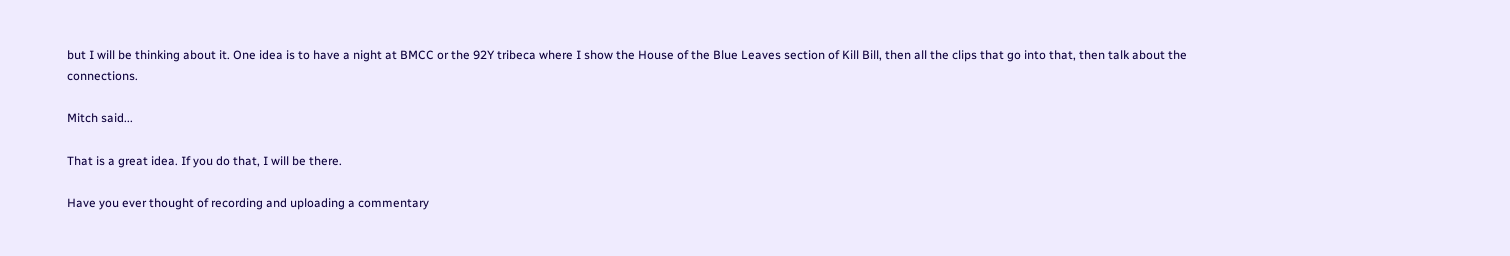but I will be thinking about it. One idea is to have a night at BMCC or the 92Y tribeca where I show the House of the Blue Leaves section of Kill Bill, then all the clips that go into that, then talk about the connections.

Mitch said...

That is a great idea. If you do that, I will be there.

Have you ever thought of recording and uploading a commentary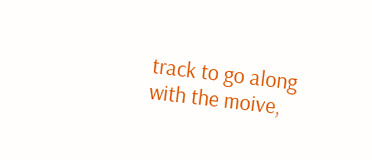track to go along with the moive,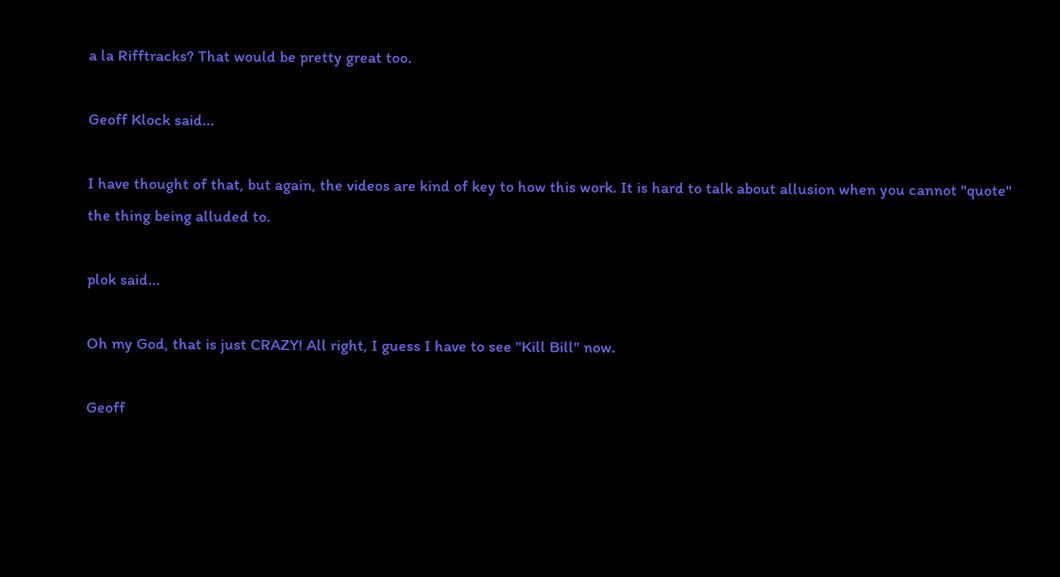a la Rifftracks? That would be pretty great too.

Geoff Klock said...

I have thought of that, but again, the videos are kind of key to how this work. It is hard to talk about allusion when you cannot "quote" the thing being alluded to.

plok said...

Oh my God, that is just CRAZY! All right, I guess I have to see "Kill Bill" now.

Geoff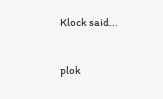Klock said...


plok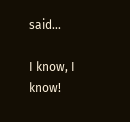said...

I know, I know!